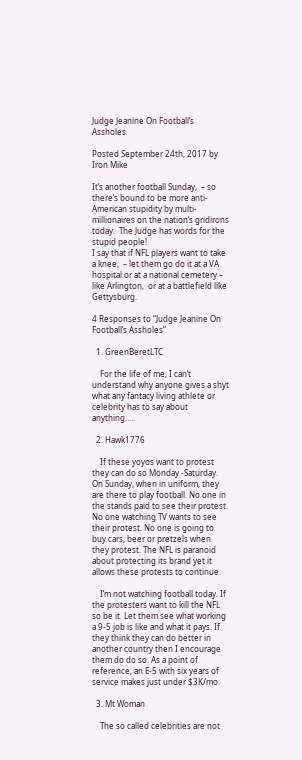Judge Jeanine On Football’s Assholes

Posted September 24th, 2017 by Iron Mike

It’s another football Sunday,  – so there’s bound to be more anti-American stupidity by multi-millionaires on the nation’s gridirons today.  The Judge has words for the stupid people!
I say that if NFL players want to take a knee,  – let them go do it at a VA hospital or at a national cemetery – like Arlington,  or at a battlefield like Gettysburg.

4 Responses to “Judge Jeanine On Football’s Assholes”

  1. GreenBeretLTC

    For the life of me, I can’t understand why anyone gives a shyt what any fantacy living athlete or celebrity has to say about anything…..

  2. Hawk1776

    If these yoyos want to protest they can do so Monday -Saturday. On Sunday, when in uniform, they are there to play football. No one in the stands paid to see their protest. No one watching TV wants to see their protest. No one is going to buy cars, beer or pretzels when they protest. The NFL is paranoid about protecting its brand yet it allows these protests to continue.

    I’m not watching football today. If the protesters want to kill the NFL so be it. Let them see what working a 9-5 job is like and what it pays. If they think they can do better in another country then I encourage them do do so. As a point of reference, an E-5 with six years of service makes just under $3K/mo.

  3. Mt Woman

    The so called celebrities are not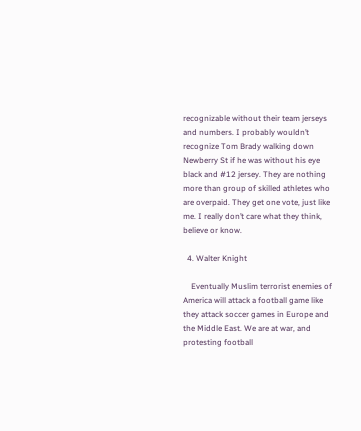recognizable without their team jerseys and numbers. I probably wouldn’t recognize Tom Brady walking down Newberry St if he was without his eye black and #12 jersey. They are nothing more than group of skilled athletes who are overpaid. They get one vote, just like me. I really don’t care what they think, believe or know.

  4. Walter Knight

    Eventually Muslim terrorist enemies of America will attack a football game like they attack soccer games in Europe and the Middle East. We are at war, and protesting football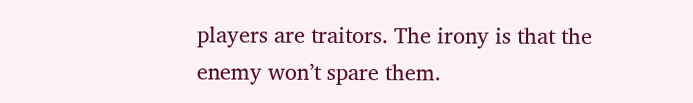players are traitors. The irony is that the enemy won’t spare them.